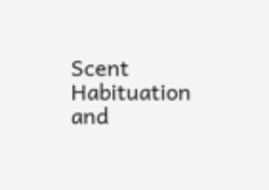Scent Habituation and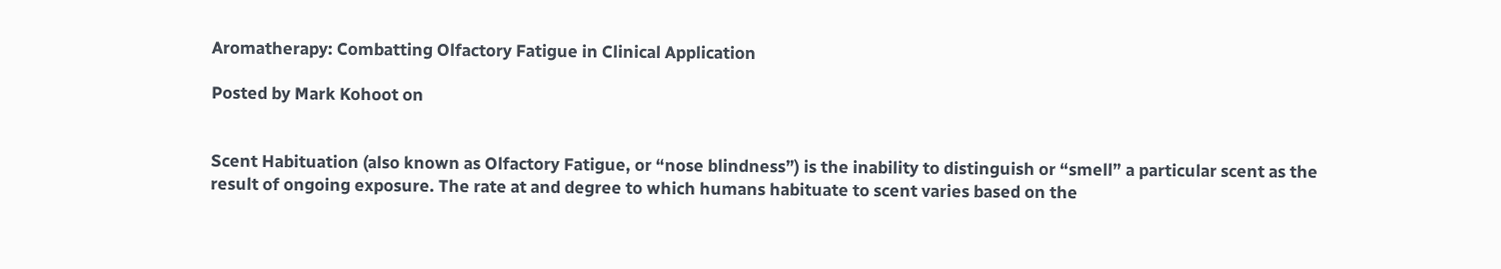Aromatherapy: Combatting Olfactory Fatigue in Clinical Application

Posted by Mark Kohoot on


Scent Habituation (also known as Olfactory Fatigue, or “nose blindness”) is the inability to distinguish or “smell” a particular scent as the result of ongoing exposure. The rate at and degree to which humans habituate to scent varies based on the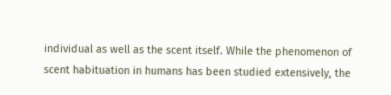individual as well as the scent itself. While the phenomenon of scent habituation in humans has been studied extensively, the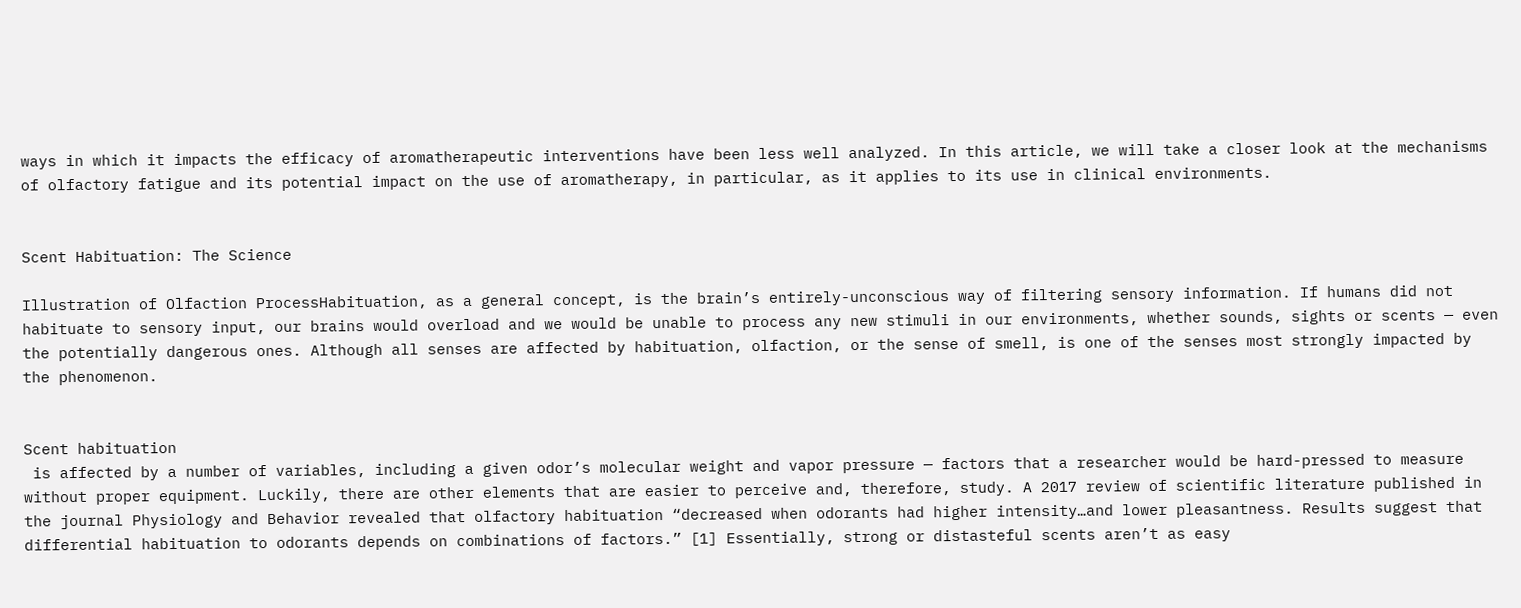ways in which it impacts the efficacy of aromatherapeutic interventions have been less well analyzed. In this article, we will take a closer look at the mechanisms of olfactory fatigue and its potential impact on the use of aromatherapy, in particular, as it applies to its use in clinical environments.


Scent Habituation: The Science

Illustration of Olfaction ProcessHabituation, as a general concept, is the brain’s entirely-unconscious way of filtering sensory information. If humans did not habituate to sensory input, our brains would overload and we would be unable to process any new stimuli in our environments, whether sounds, sights or scents — even the potentially dangerous ones. Although all senses are affected by habituation, olfaction, or the sense of smell, is one of the senses most strongly impacted by the phenomenon.


Scent habituation
 is affected by a number of variables, including a given odor’s molecular weight and vapor pressure — factors that a researcher would be hard-pressed to measure without proper equipment. Luckily, there are other elements that are easier to perceive and, therefore, study. A 2017 review of scientific literature published in the journal Physiology and Behavior revealed that olfactory habituation “decreased when odorants had higher intensity…and lower pleasantness. Results suggest that differential habituation to odorants depends on combinations of factors.” [1] Essentially, strong or distasteful scents aren’t as easy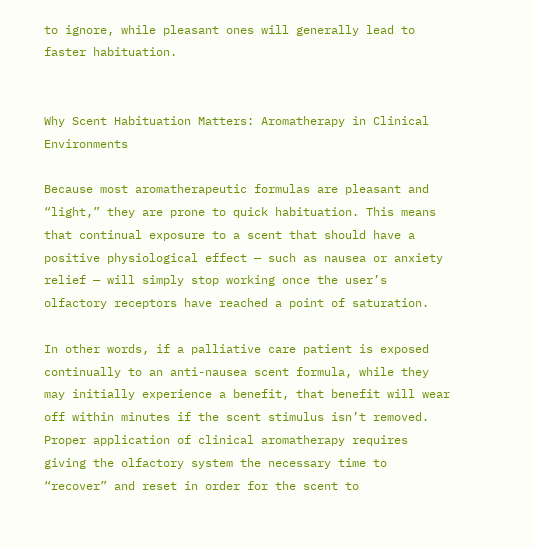to ignore, while pleasant ones will generally lead to faster habituation.


Why Scent Habituation Matters: Aromatherapy in Clinical Environments

Because most aromatherapeutic formulas are pleasant and “light,” they are prone to quick habituation. This means that continual exposure to a scent that should have a positive physiological effect — such as nausea or anxiety relief — will simply stop working once the user’s olfactory receptors have reached a point of saturation.

In other words, if a palliative care patient is exposed continually to an anti-nausea scent formula, while they may initially experience a benefit, that benefit will wear off within minutes if the scent stimulus isn’t removed. Proper application of clinical aromatherapy requires giving the olfactory system the necessary time to “recover” and reset in order for the scent to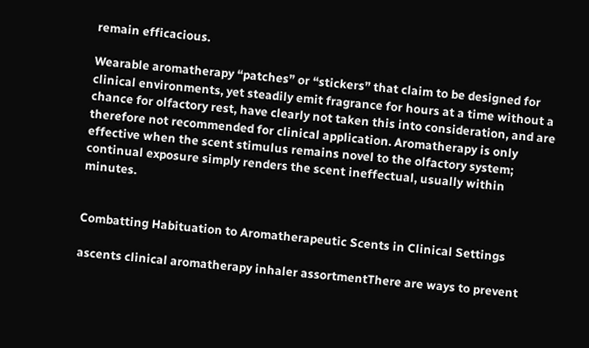remain efficacious.

Wearable aromatherapy “patches” or “stickers” that claim to be designed for clinical environments, yet steadily emit fragrance for hours at a time without a chance for olfactory rest, have clearly not taken this into consideration, and are therefore not recommended for clinical application. Aromatherapy is only effective when the scent stimulus remains novel to the olfactory system; continual exposure simply renders the scent ineffectual, usually within minutes.


Combatting Habituation to Aromatherapeutic Scents in Clinical Settings

ascents clinical aromatherapy inhaler assortmentThere are ways to prevent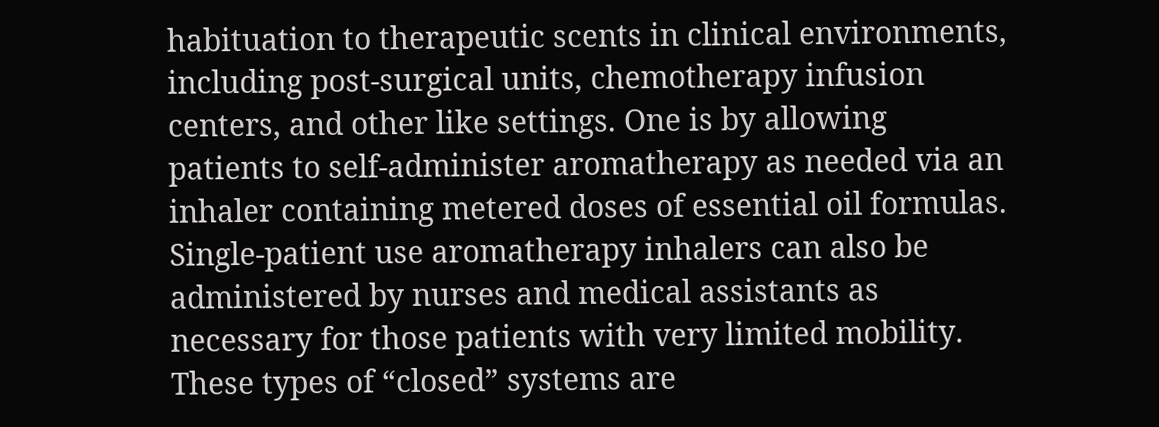habituation to therapeutic scents in clinical environments, including post-surgical units, chemotherapy infusion centers, and other like settings. One is by allowing patients to self-administer aromatherapy as needed via an inhaler containing metered doses of essential oil formulas. Single-patient use aromatherapy inhalers can also be administered by nurses and medical assistants as necessary for those patients with very limited mobility. These types of “closed” systems are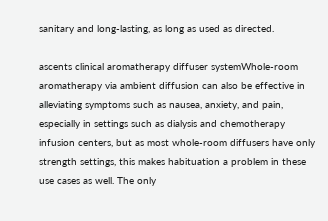sanitary and long-lasting, as long as used as directed.

ascents clinical aromatherapy diffuser systemWhole-room aromatherapy via ambient diffusion can also be effective in alleviating symptoms such as nausea, anxiety, and pain, especially in settings such as dialysis and chemotherapy infusion centers, but as most whole-room diffusers have only strength settings, this makes habituation a problem in these use cases as well. The only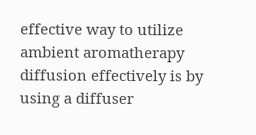effective way to utilize ambient aromatherapy diffusion effectively is by using a diffuser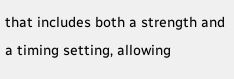that includes both a strength and a timing setting, allowing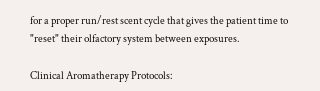for a proper run/rest scent cycle that gives the patient time to "reset" their olfactory system between exposures.

Clinical Aromatherapy Protocols: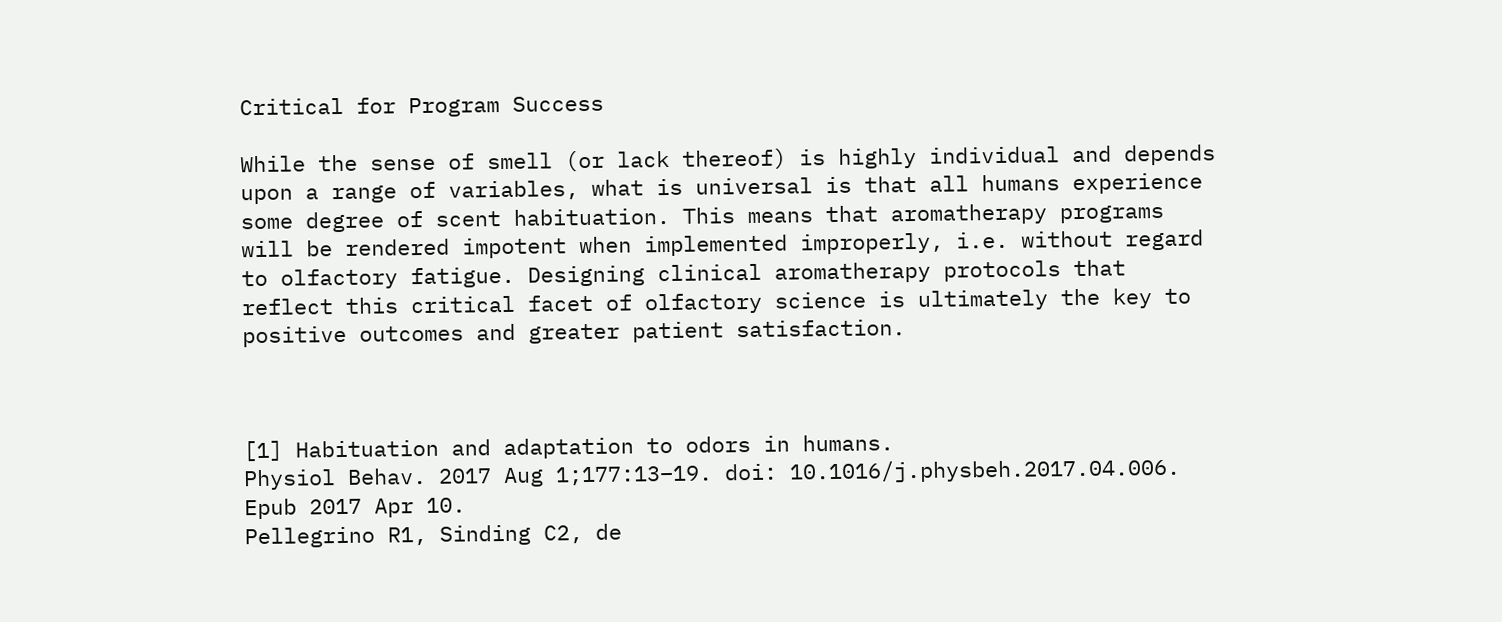Critical for Program Success

While the sense of smell (or lack thereof) is highly individual and depends upon a range of variables, what is universal is that all humans experience some degree of scent habituation. This means that aromatherapy programs will be rendered impotent when implemented improperly, i.e. without regard to olfactory fatigue. Designing clinical aromatherapy protocols that reflect this critical facet of olfactory science is ultimately the key to positive outcomes and greater patient satisfaction.



[1] Habituation and adaptation to odors in humans.
Physiol Behav. 2017 Aug 1;177:13–19. doi: 10.1016/j.physbeh.2017.04.006. Epub 2017 Apr 10.
Pellegrino R1, Sinding C2, de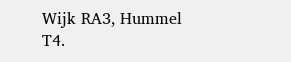Wijk RA3, Hummel T4.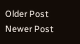Older Post Newer Post